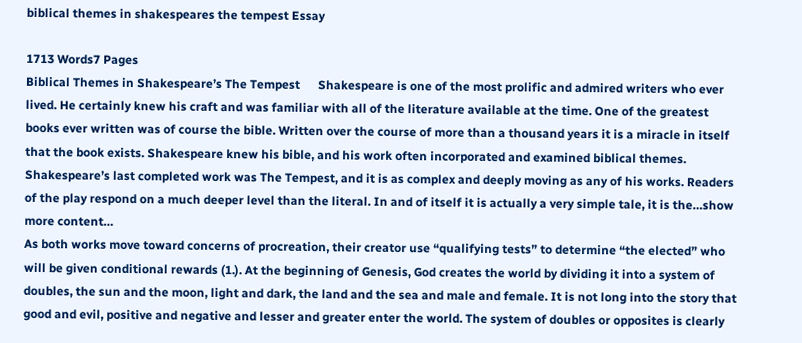biblical themes in shakespeares the tempest Essay

1713 Words7 Pages
Biblical Themes in Shakespeare’s The Tempest      Shakespeare is one of the most prolific and admired writers who ever lived. He certainly knew his craft and was familiar with all of the literature available at the time. One of the greatest books ever written was of course the bible. Written over the course of more than a thousand years it is a miracle in itself that the book exists. Shakespeare knew his bible, and his work often incorporated and examined biblical themes. Shakespeare’s last completed work was The Tempest, and it is as complex and deeply moving as any of his works. Readers of the play respond on a much deeper level than the literal. In and of itself it is actually a very simple tale, it is the…show more content…
As both works move toward concerns of procreation, their creator use “qualifying tests” to determine “the elected” who will be given conditional rewards (1.). At the beginning of Genesis, God creates the world by dividing it into a system of doubles, the sun and the moon, light and dark, the land and the sea and male and female. It is not long into the story that good and evil, positive and negative and lesser and greater enter the world. The system of doubles or opposites is clearly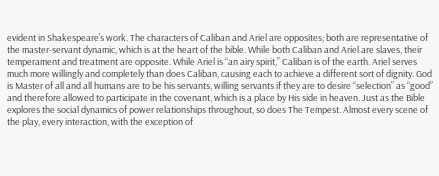evident in Shakespeare’s work. The characters of Caliban and Ariel are opposites; both are representative of the master-servant dynamic, which is at the heart of the bible. While both Caliban and Ariel are slaves, their temperament and treatment are opposite. While Ariel is “an airy spirit,” Caliban is of the earth. Ariel serves much more willingly and completely than does Caliban, causing each to achieve a different sort of dignity. God is Master of all and all humans are to be his servants, willing servants if they are to desire “selection” as “good” and therefore allowed to participate in the covenant, which is a place by His side in heaven. Just as the Bible explores the social dynamics of power relationships throughout, so does The Tempest. Almost every scene of the play, every interaction, with the exception of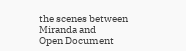the scenes between Miranda and
Open Document